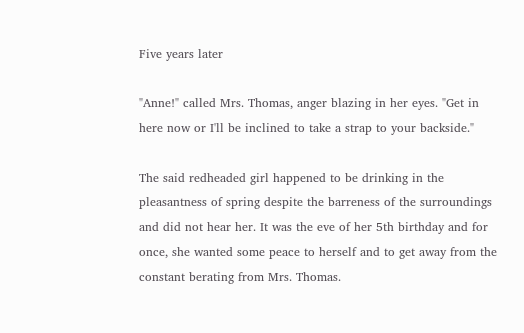Five years later

"Anne!" called Mrs. Thomas, anger blazing in her eyes. "Get in here now or I'll be inclined to take a strap to your backside."

The said redheaded girl happened to be drinking in the pleasantness of spring despite the barreness of the surroundings and did not hear her. It was the eve of her 5th birthday and for once, she wanted some peace to herself and to get away from the constant berating from Mrs. Thomas.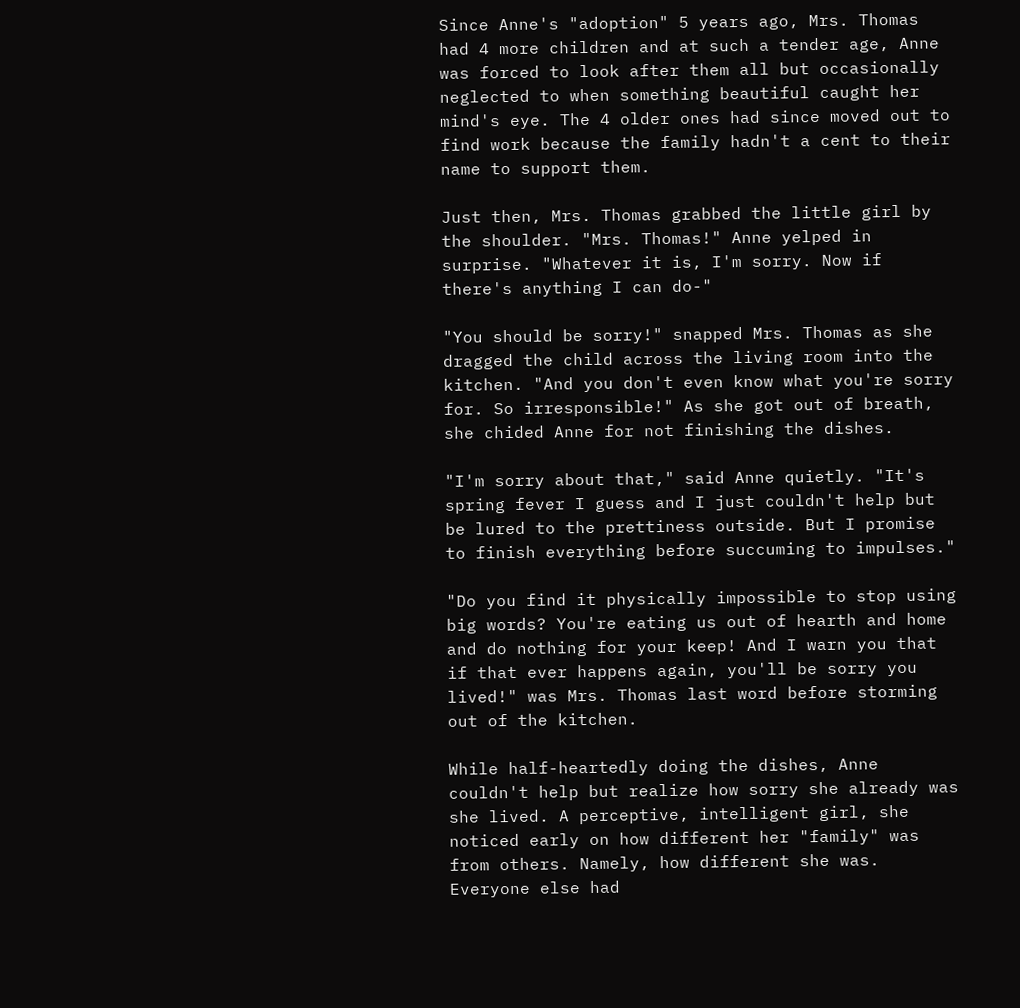Since Anne's "adoption" 5 years ago, Mrs. Thomas had 4 more children and at such a tender age, Anne was forced to look after them all but occasionally neglected to when something beautiful caught her mind's eye. The 4 older ones had since moved out to find work because the family hadn't a cent to their name to support them.

Just then, Mrs. Thomas grabbed the little girl by the shoulder. "Mrs. Thomas!" Anne yelped in surprise. "Whatever it is, I'm sorry. Now if there's anything I can do-"

"You should be sorry!" snapped Mrs. Thomas as she dragged the child across the living room into the kitchen. "And you don't even know what you're sorry for. So irresponsible!" As she got out of breath, she chided Anne for not finishing the dishes.

"I'm sorry about that," said Anne quietly. "It's spring fever I guess and I just couldn't help but be lured to the prettiness outside. But I promise to finish everything before succuming to impulses."

"Do you find it physically impossible to stop using big words? You're eating us out of hearth and home and do nothing for your keep! And I warn you that if that ever happens again, you'll be sorry you lived!" was Mrs. Thomas last word before storming out of the kitchen.

While half-heartedly doing the dishes, Anne couldn't help but realize how sorry she already was she lived. A perceptive, intelligent girl, she noticed early on how different her "family" was from others. Namely, how different she was. Everyone else had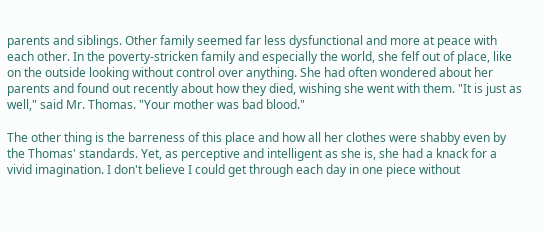parents and siblings. Other family seemed far less dysfunctional and more at peace with each other. In the poverty-stricken family and especially the world, she felf out of place, like on the outside looking without control over anything. She had often wondered about her parents and found out recently about how they died, wishing she went with them. "It is just as well," said Mr. Thomas. "Your mother was bad blood."

The other thing is the barreness of this place and how all her clothes were shabby even by the Thomas' standards. Yet, as perceptive and intelligent as she is, she had a knack for a vivid imagination. I don't believe I could get through each day in one piece without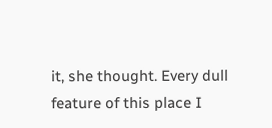it, she thought. Every dull feature of this place I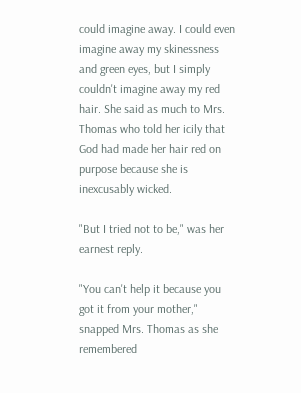could imagine away. I could even imagine away my skinessness and green eyes, but I simply couldn't imagine away my red hair. She said as much to Mrs. Thomas who told her icily that God had made her hair red on purpose because she is inexcusably wicked.

"But I tried not to be," was her earnest reply.

"You can't help it because you got it from your mother," snapped Mrs. Thomas as she remembered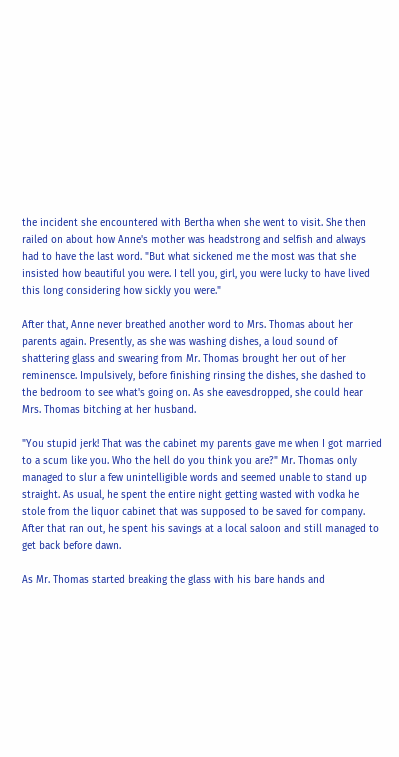the incident she encountered with Bertha when she went to visit. She then railed on about how Anne's mother was headstrong and selfish and always had to have the last word. "But what sickened me the most was that she insisted how beautiful you were. I tell you, girl, you were lucky to have lived this long considering how sickly you were."

After that, Anne never breathed another word to Mrs. Thomas about her parents again. Presently, as she was washing dishes, a loud sound of shattering glass and swearing from Mr. Thomas brought her out of her reminensce. Impulsively, before finishing rinsing the dishes, she dashed to the bedroom to see what's going on. As she eavesdropped, she could hear Mrs. Thomas bitching at her husband.

"You stupid jerk! That was the cabinet my parents gave me when I got married to a scum like you. Who the hell do you think you are?" Mr. Thomas only managed to slur a few unintelligible words and seemed unable to stand up straight. As usual, he spent the entire night getting wasted with vodka he stole from the liquor cabinet that was supposed to be saved for company. After that ran out, he spent his savings at a local saloon and still managed to get back before dawn.

As Mr. Thomas started breaking the glass with his bare hands and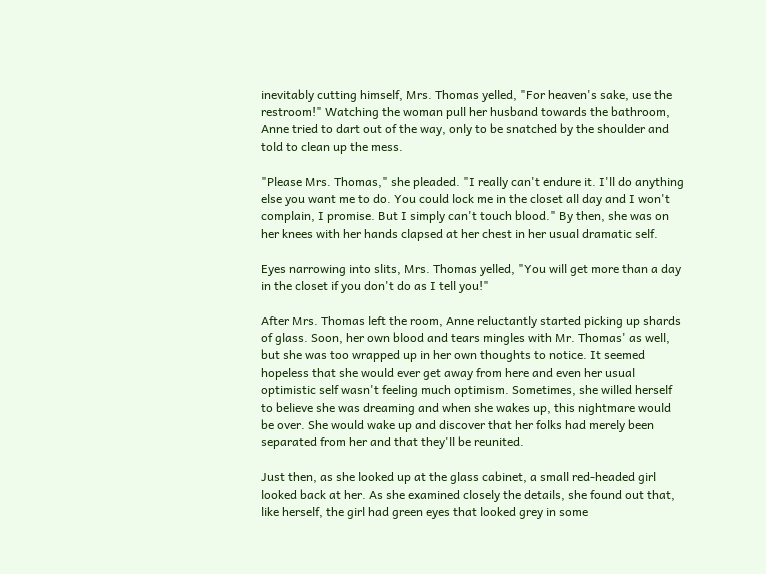inevitably cutting himself, Mrs. Thomas yelled, "For heaven's sake, use the restroom!" Watching the woman pull her husband towards the bathroom, Anne tried to dart out of the way, only to be snatched by the shoulder and told to clean up the mess.

"Please Mrs. Thomas," she pleaded. "I really can't endure it. I'll do anything else you want me to do. You could lock me in the closet all day and I won't complain, I promise. But I simply can't touch blood." By then, she was on her knees with her hands clapsed at her chest in her usual dramatic self.

Eyes narrowing into slits, Mrs. Thomas yelled, "You will get more than a day in the closet if you don't do as I tell you!"

After Mrs. Thomas left the room, Anne reluctantly started picking up shards of glass. Soon, her own blood and tears mingles with Mr. Thomas' as well, but she was too wrapped up in her own thoughts to notice. It seemed hopeless that she would ever get away from here and even her usual optimistic self wasn't feeling much optimism. Sometimes, she willed herself to believe she was dreaming and when she wakes up, this nightmare would be over. She would wake up and discover that her folks had merely been separated from her and that they'll be reunited.

Just then, as she looked up at the glass cabinet, a small red-headed girl looked back at her. As she examined closely the details, she found out that, like herself, the girl had green eyes that looked grey in some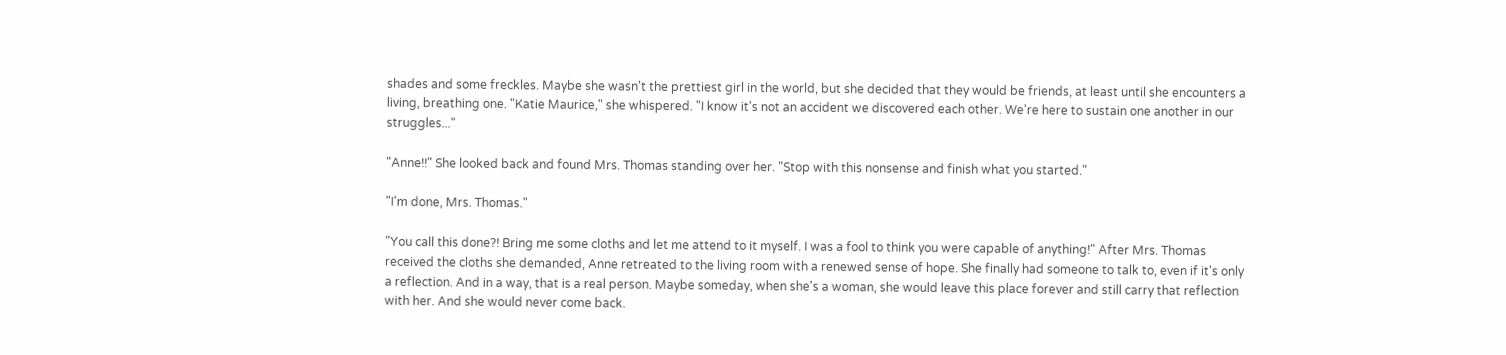shades and some freckles. Maybe she wasn't the prettiest girl in the world, but she decided that they would be friends, at least until she encounters a living, breathing one. "Katie Maurice," she whispered. "I know it's not an accident we discovered each other. We're here to sustain one another in our struggles..."

"Anne!!" She looked back and found Mrs. Thomas standing over her. "Stop with this nonsense and finish what you started."

"I'm done, Mrs. Thomas."

"You call this done?! Bring me some cloths and let me attend to it myself. I was a fool to think you were capable of anything!" After Mrs. Thomas received the cloths she demanded, Anne retreated to the living room with a renewed sense of hope. She finally had someone to talk to, even if it's only a reflection. And in a way, that is a real person. Maybe someday, when she's a woman, she would leave this place forever and still carry that reflection with her. And she would never come back.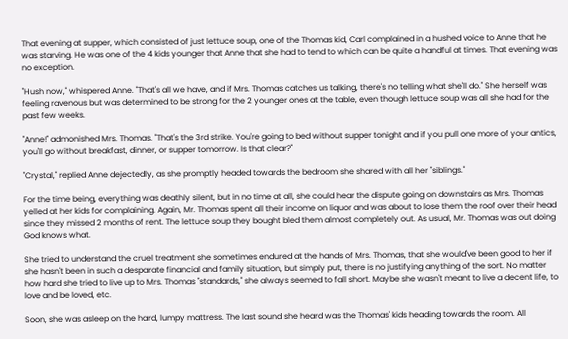That evening at supper, which consisted of just lettuce soup, one of the Thomas kid, Carl complained in a hushed voice to Anne that he was starving. He was one of the 4 kids younger that Anne that she had to tend to which can be quite a handful at times. That evening was no exception.

"Hush now," whispered Anne. "That's all we have, and if Mrs. Thomas catches us talking, there's no telling what she'll do." She herself was feeling ravenous but was determined to be strong for the 2 younger ones at the table, even though lettuce soup was all she had for the past few weeks.

"Anne!" admonished Mrs. Thomas. "That's the 3rd strike. You're going to bed without supper tonight and if you pull one more of your antics, you'll go without breakfast, dinner, or supper tomorrow. Is that clear?"

"Crystal," replied Anne dejectedly, as she promptly headed towards the bedroom she shared with all her "siblings."

For the time being, everything was deathly silent, but in no time at all, she could hear the dispute going on downstairs as Mrs. Thomas yelled at her kids for complaining. Again, Mr. Thomas spent all their income on liquor and was about to lose them the roof over their head since they missed 2 months of rent. The lettuce soup they bought bled them almost completely out. As usual, Mr. Thomas was out doing God knows what.

She tried to understand the cruel treatment she sometimes endured at the hands of Mrs. Thomas, that she would've been good to her if she hasn't been in such a desparate financial and family situation, but simply put, there is no justifying anything of the sort. No matter how hard she tried to live up to Mrs. Thomas "standards," she always seemed to fall short. Maybe she wasn't meant to live a decent life, to love and be loved, etc.

Soon, she was asleep on the hard, lumpy mattress. The last sound she heard was the Thomas' kids heading towards the room. All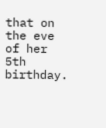that on the eve of her 5th birthday.